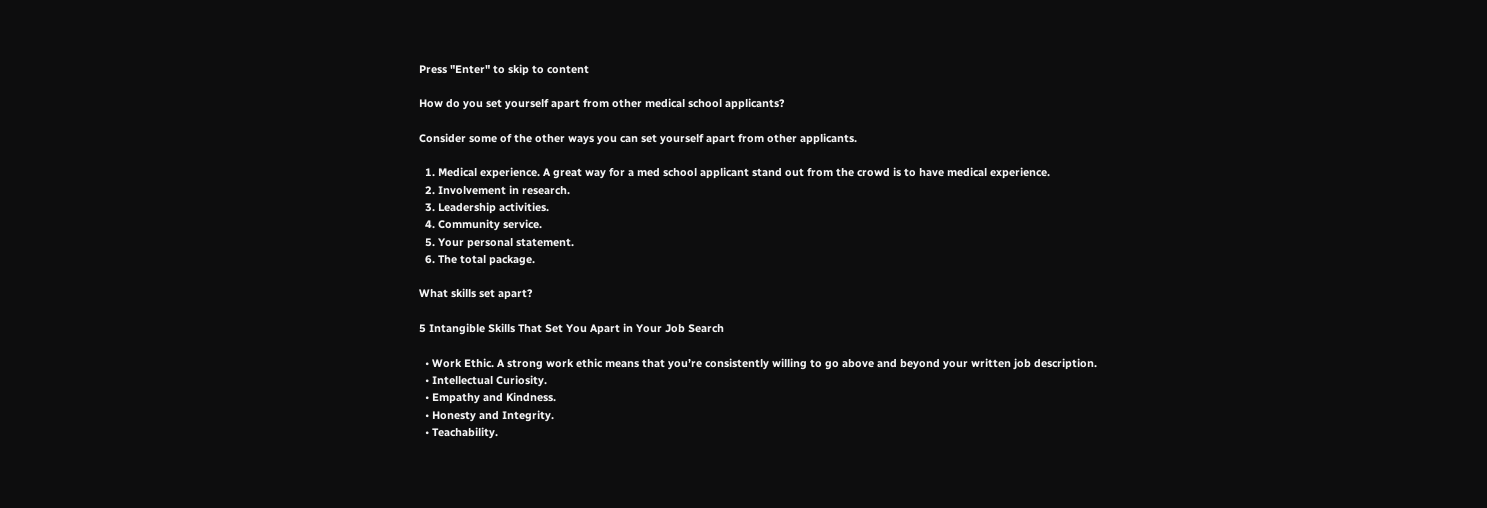Press "Enter" to skip to content

How do you set yourself apart from other medical school applicants?

Consider some of the other ways you can set yourself apart from other applicants.

  1. Medical experience. A great way for a med school applicant stand out from the crowd is to have medical experience.
  2. Involvement in research.
  3. Leadership activities.
  4. Community service.
  5. Your personal statement.
  6. The total package.

What skills set apart?

5 Intangible Skills That Set You Apart in Your Job Search

  • Work Ethic. A strong work ethic means that you’re consistently willing to go above and beyond your written job description.
  • Intellectual Curiosity.
  • Empathy and Kindness.
  • Honesty and Integrity.
  • Teachability.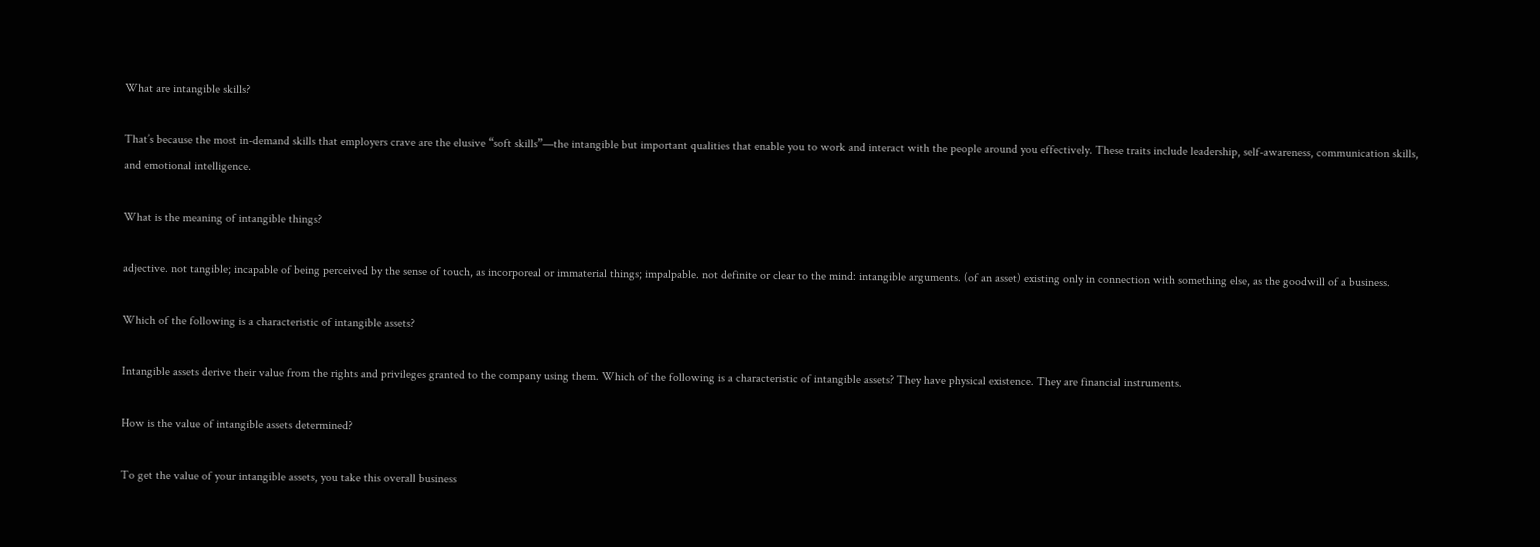What are intangible skills?

That’s because the most in-demand skills that employers crave are the elusive “soft skills”—the intangible but important qualities that enable you to work and interact with the people around you effectively. These traits include leadership, self-awareness, communication skills, and emotional intelligence.

What is the meaning of intangible things?

adjective. not tangible; incapable of being perceived by the sense of touch, as incorporeal or immaterial things; impalpable. not definite or clear to the mind: intangible arguments. (of an asset) existing only in connection with something else, as the goodwill of a business.

Which of the following is a characteristic of intangible assets?

Intangible assets derive their value from the rights and privileges granted to the company using them. Which of the following is a characteristic of intangible assets? They have physical existence. They are financial instruments.

How is the value of intangible assets determined?

To get the value of your intangible assets, you take this overall business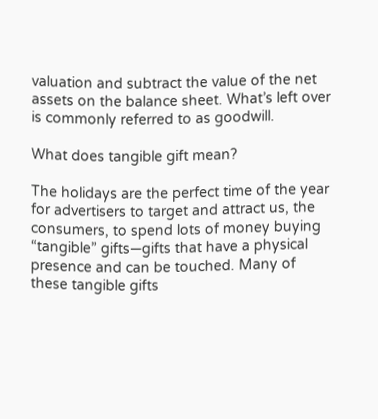valuation and subtract the value of the net assets on the balance sheet. What’s left over is commonly referred to as goodwill.

What does tangible gift mean?

The holidays are the perfect time of the year for advertisers to target and attract us, the consumers, to spend lots of money buying “tangible” gifts—gifts that have a physical presence and can be touched. Many of these tangible gifts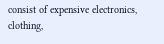consist of expensive electronics, clothing,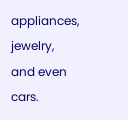appliances, jewelry, and even cars.